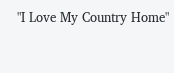"I Love My Country Home"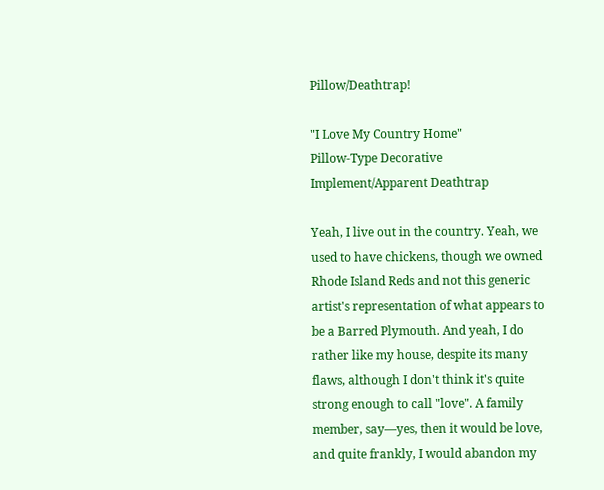Pillow/Deathtrap!

"I Love My Country Home"
Pillow-Type Decorative Implement/Apparent Deathtrap

Yeah, I live out in the country. Yeah, we used to have chickens, though we owned Rhode Island Reds and not this generic artist's representation of what appears to be a Barred Plymouth. And yeah, I do rather like my house, despite its many flaws, although I don't think it's quite strong enough to call "love". A family member, say—yes, then it would be love, and quite frankly, I would abandon my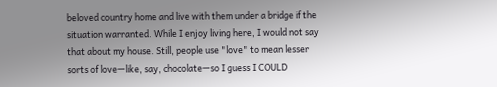beloved country home and live with them under a bridge if the situation warranted. While I enjoy living here, I would not say that about my house. Still, people use "love" to mean lesser sorts of love—like, say, chocolate—so I guess I COULD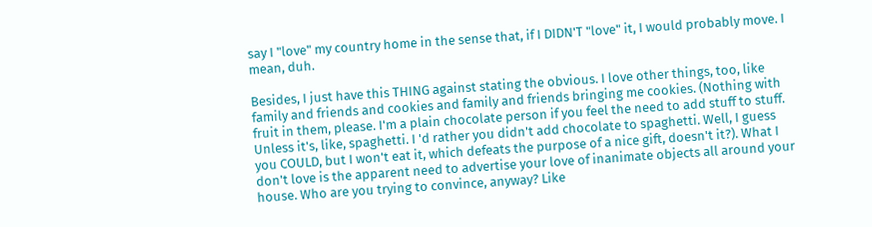say I "love" my country home in the sense that, if I DIDN'T "love" it, I would probably move. I mean, duh.

Besides, I just have this THING against stating the obvious. I love other things, too, like family and friends and cookies and family and friends bringing me cookies. (Nothing with fruit in them, please. I'm a plain chocolate person if you feel the need to add stuff to stuff. Unless it's, like, spaghetti. I 'd rather you didn't add chocolate to spaghetti. Well, I guess you COULD, but I won't eat it, which defeats the purpose of a nice gift, doesn't it?). What I don't love is the apparent need to advertise your love of inanimate objects all around your house. Who are you trying to convince, anyway? Like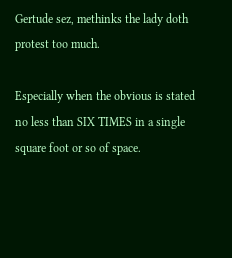Gertude sez, methinks the lady doth protest too much.

Especially when the obvious is stated no less than SIX TIMES in a single square foot or so of space.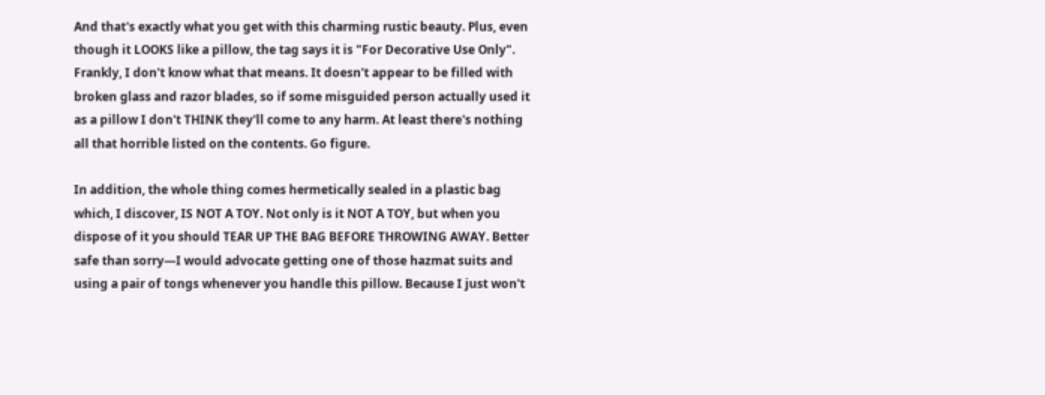And that's exactly what you get with this charming rustic beauty. Plus, even though it LOOKS like a pillow, the tag says it is "For Decorative Use Only". Frankly, I don't know what that means. It doesn't appear to be filled with broken glass and razor blades, so if some misguided person actually used it as a pillow I don't THINK they'll come to any harm. At least there's nothing all that horrible listed on the contents. Go figure.

In addition, the whole thing comes hermetically sealed in a plastic bag which, I discover, IS NOT A TOY. Not only is it NOT A TOY, but when you dispose of it you should TEAR UP THE BAG BEFORE THROWING AWAY. Better safe than sorry—I would advocate getting one of those hazmat suits and using a pair of tongs whenever you handle this pillow. Because I just won't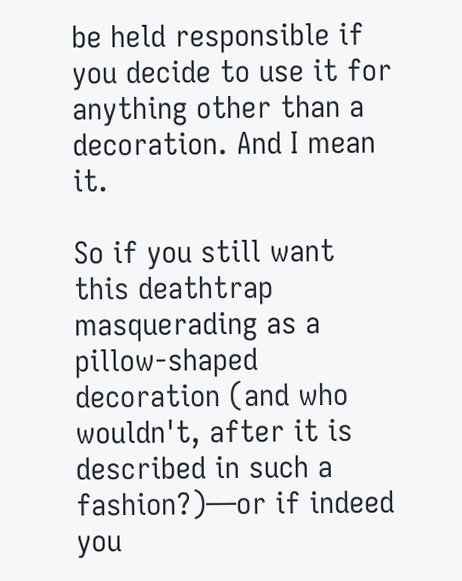be held responsible if you decide to use it for anything other than a decoration. And I mean it.

So if you still want this deathtrap masquerading as a pillow-shaped decoration (and who wouldn't, after it is described in such a fashion?)—or if indeed you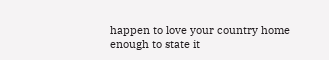happen to love your country home enough to state it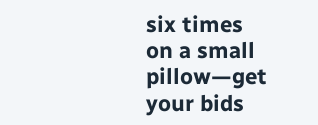six times on a small pillow—get your bids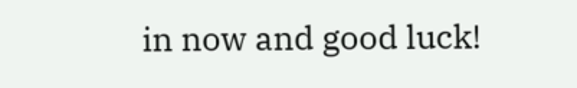in now and good luck!